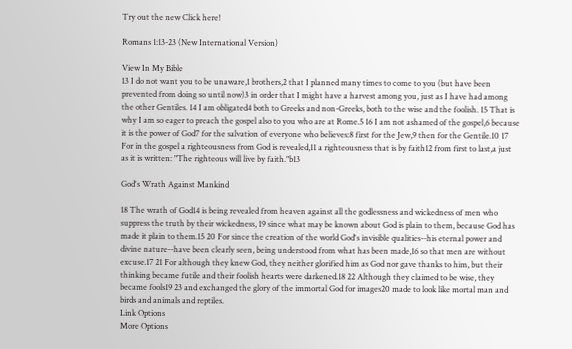Try out the new Click here!

Romans 1:13-23 (New International Version)

View In My Bible
13 I do not want you to be unaware,1 brothers,2 that I planned many times to come to you (but have been prevented from doing so until now)3 in order that I might have a harvest among you, just as I have had among the other Gentiles. 14 I am obligated4 both to Greeks and non-Greeks, both to the wise and the foolish. 15 That is why I am so eager to preach the gospel also to you who are at Rome.5 16 I am not ashamed of the gospel,6 because it is the power of God7 for the salvation of everyone who believes:8 first for the Jew,9 then for the Gentile.10 17 For in the gospel a righteousness from God is revealed,11 a righteousness that is by faith12 from first to last,a just as it is written: "The righteous will live by faith."b13

God's Wrath Against Mankind

18 The wrath of God14 is being revealed from heaven against all the godlessness and wickedness of men who suppress the truth by their wickedness, 19 since what may be known about God is plain to them, because God has made it plain to them.15 20 For since the creation of the world God's invisible qualities--his eternal power and divine nature--have been clearly seen, being understood from what has been made,16 so that men are without excuse.17 21 For although they knew God, they neither glorified him as God nor gave thanks to him, but their thinking became futile and their foolish hearts were darkened.18 22 Although they claimed to be wise, they became fools19 23 and exchanged the glory of the immortal God for images20 made to look like mortal man and birds and animals and reptiles.
Link Options
More Options